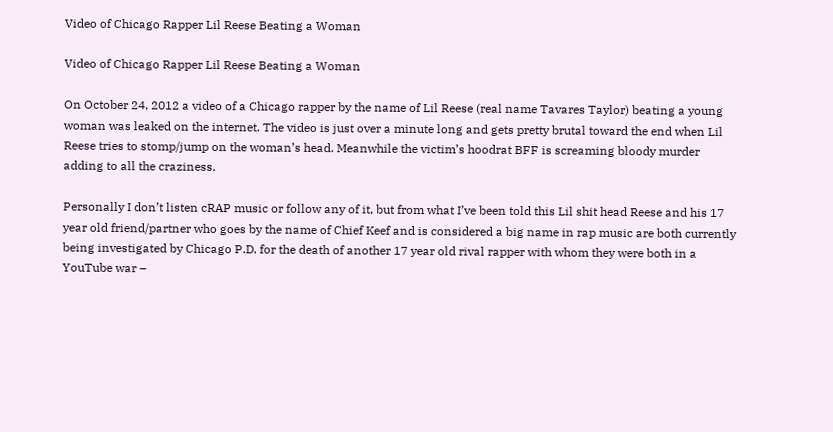Video of Chicago Rapper Lil Reese Beating a Woman

Video of Chicago Rapper Lil Reese Beating a Woman

On October 24, 2012 a video of a Chicago rapper by the name of Lil Reese (real name Tavares Taylor) beating a young woman was leaked on the internet. The video is just over a minute long and gets pretty brutal toward the end when Lil Reese tries to stomp/jump on the woman’s head. Meanwhile the victim’s hoodrat BFF is screaming bloody murder adding to all the craziness.

Personally I don’t listen cRAP music or follow any of it, but from what I’ve been told this Lil shit head Reese and his 17 year old friend/partner who goes by the name of Chief Keef and is considered a big name in rap music are both currently being investigated by Chicago P.D. for the death of another 17 year old rival rapper with whom they were both in a YouTube war –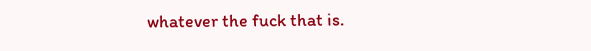whatever the fuck that is.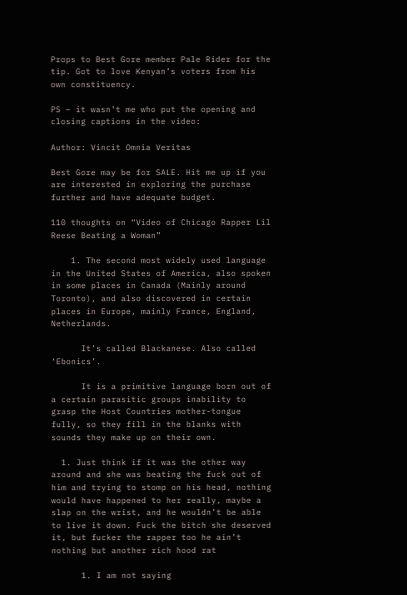Props to Best Gore member Pale Rider for the tip. Got to love Kenyan’s voters from his own constituency.

PS – it wasn’t me who put the opening and closing captions in the video:

Author: Vincit Omnia Veritas

Best Gore may be for SALE. Hit me up if you are interested in exploring the purchase further and have adequate budget.

110 thoughts on “Video of Chicago Rapper Lil Reese Beating a Woman”

    1. The second most widely used language in the United States of America, also spoken in some places in Canada (Mainly around Toronto), and also discovered in certain places in Europe, mainly France, England, Netherlands.

      It’s called Blackanese. Also called ‘Ebonics’.

      It is a primitive language born out of a certain parasitic groups inability to grasp the Host Countries mother-tongue fully, so they fill in the blanks with sounds they make up on their own.

  1. Just think if it was the other way around and she was beating the fuck out of him and trying to stomp on his head, nothing would have happened to her really, maybe a slap on the wrist, and he wouldn’t be able to live it down. Fuck the bitch she deserved it, but fucker the rapper too he ain’t nothing but another rich hood rat

      1. I am not saying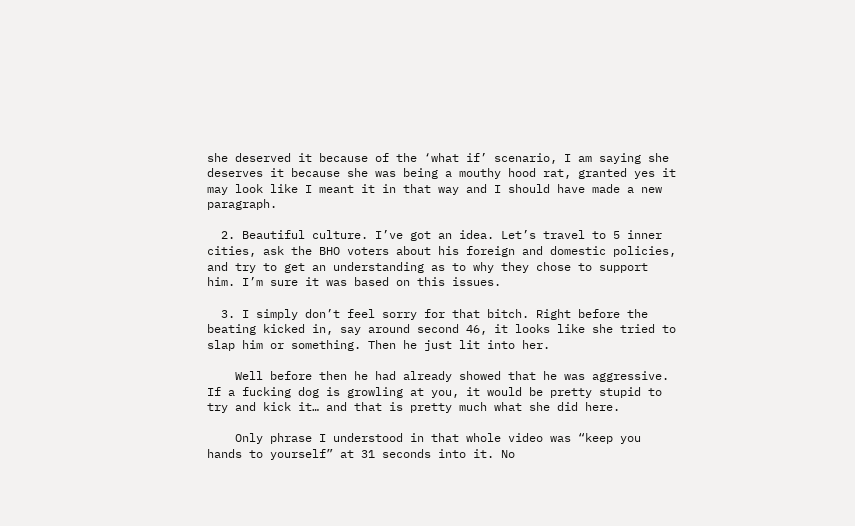she deserved it because of the ‘what if’ scenario, I am saying she deserves it because she was being a mouthy hood rat, granted yes it may look like I meant it in that way and I should have made a new paragraph.

  2. Beautiful culture. I’ve got an idea. Let’s travel to 5 inner cities, ask the BHO voters about his foreign and domestic policies, and try to get an understanding as to why they chose to support him. I’m sure it was based on this issues.

  3. I simply don’t feel sorry for that bitch. Right before the beating kicked in, say around second 46, it looks like she tried to slap him or something. Then he just lit into her.

    Well before then he had already showed that he was aggressive. If a fucking dog is growling at you, it would be pretty stupid to try and kick it… and that is pretty much what she did here.

    Only phrase I understood in that whole video was “keep you hands to yourself” at 31 seconds into it. No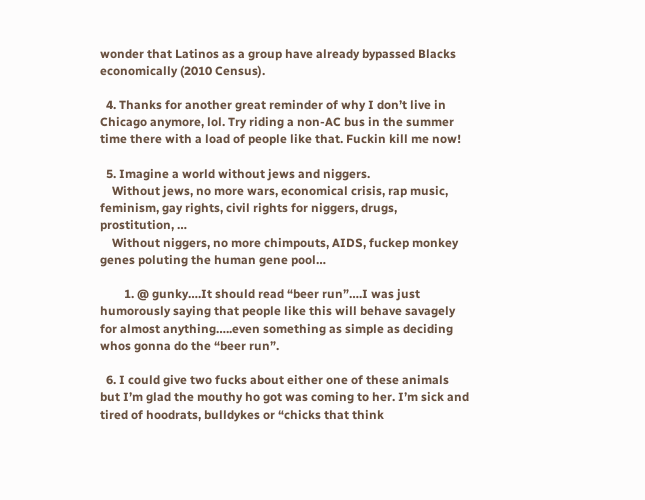wonder that Latinos as a group have already bypassed Blacks economically (2010 Census).

  4. Thanks for another great reminder of why I don’t live in Chicago anymore, lol. Try riding a non-AC bus in the summer time there with a load of people like that. Fuckin kill me now!

  5. Imagine a world without jews and niggers.
    Without jews, no more wars, economical crisis, rap music, feminism, gay rights, civil rights for niggers, drugs, prostitution, …
    Without niggers, no more chimpouts, AIDS, fuckep monkey genes poluting the human gene pool…

        1. @ gunky….It should read “beer run”….I was just humorously saying that people like this will behave savagely for almost anything…..even something as simple as deciding whos gonna do the “beer run”.

  6. I could give two fucks about either one of these animals but I’m glad the mouthy ho got was coming to her. I’m sick and tired of hoodrats, bulldykes or “chicks that think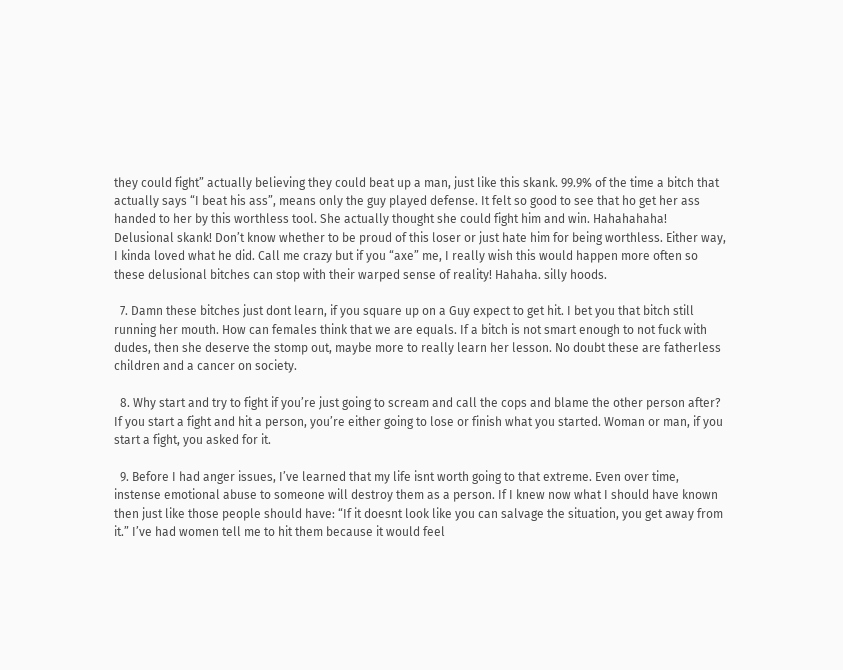they could fight” actually believing they could beat up a man, just like this skank. 99.9% of the time a bitch that actually says “I beat his ass”, means only the guy played defense. It felt so good to see that ho get her ass handed to her by this worthless tool. She actually thought she could fight him and win. Hahahahaha! Delusional skank! Don’t know whether to be proud of this loser or just hate him for being worthless. Either way, I kinda loved what he did. Call me crazy but if you “axe” me, I really wish this would happen more often so these delusional bitches can stop with their warped sense of reality! Hahaha. silly hoods.

  7. Damn these bitches just dont learn, if you square up on a Guy expect to get hit. I bet you that bitch still running her mouth. How can females think that we are equals. If a bitch is not smart enough to not fuck with dudes, then she deserve the stomp out, maybe more to really learn her lesson. No doubt these are fatherless children and a cancer on society.

  8. Why start and try to fight if you’re just going to scream and call the cops and blame the other person after? If you start a fight and hit a person, you’re either going to lose or finish what you started. Woman or man, if you start a fight, you asked for it.

  9. Before I had anger issues, I’ve learned that my life isnt worth going to that extreme. Even over time, instense emotional abuse to someone will destroy them as a person. If I knew now what I should have known then just like those people should have: “If it doesnt look like you can salvage the situation, you get away from it.” I’ve had women tell me to hit them because it would feel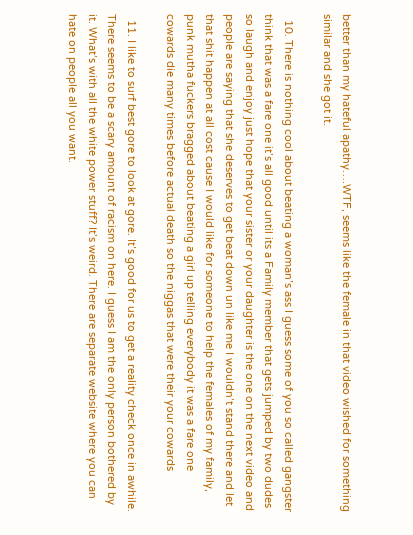better than my hateful apathy….WTF, seems like the female in that video wished for something similar and she got it.

  10. There is nothing cool about beating a woman’s ass I guess some of you so called gangster think that was a fare one it’s all good until its a Family member that gets jumped by two dudes so laugh and enjoy just hope that your sister or your daughter is the one on the next video and people are saying that she deserves to get beat down un like me I wouldn’t stand there and let that shit happen at all cost cause I would like for someone to help the females of my family, punk mutha fuckers bragged about beating a girl up telling everybody it was a fare one cowards die many times before actual death so the niggas that were their your cowards

  11. I like to surf best gore to look at gore. It’s good for us to get a reality check once in awhile. There seems to be a scary amount of racism on here. I guess I am the only person bothered by it. What’s with all the white power stuff? It’s weird. There are separate website where you can hate on people all you want.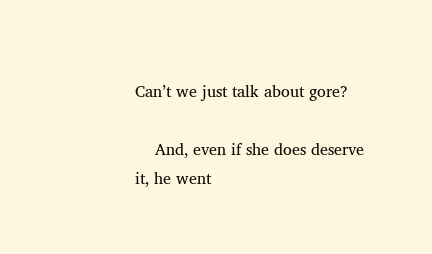Can’t we just talk about gore?

    And, even if she does deserve it, he went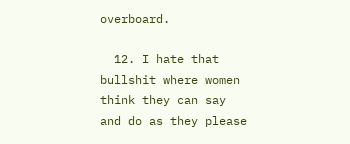overboard.

  12. I hate that bullshit where women think they can say and do as they please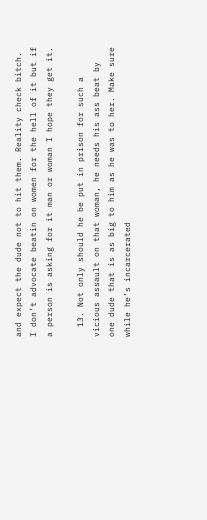and expect the dude not to hit them. Reality check bitch. I don’t advocate beatin on women for the hell of it but if a person is asking for it man or woman I hope they get it.

  13. Not only should he be put in prison for such a vicious assault on that woman, he needs his ass beat by one dude that is as big to him as he was to her. Make sure while he’s incarcerated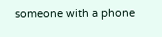someone with a phone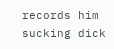records him sucking dick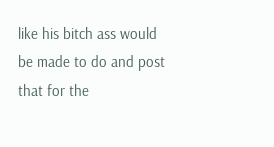like his bitch ass would be made to do and post that for the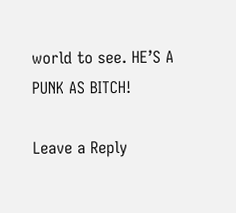world to see. HE’S A PUNK AS BITCH!

Leave a Reply